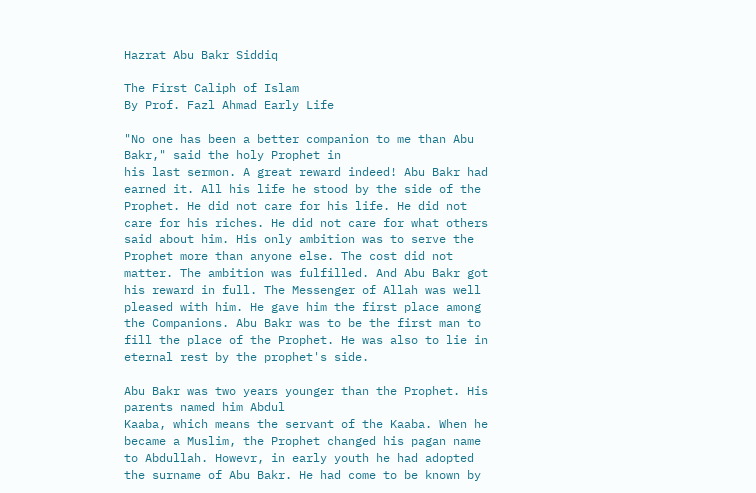Hazrat Abu Bakr Siddiq

The First Caliph of Islam
By Prof. Fazl Ahmad Early Life

"No one has been a better companion to me than Abu Bakr," said the holy Prophet in
his last sermon. A great reward indeed! Abu Bakr had earned it. All his life he stood by the side of the Prophet. He did not care for his life. He did not care for his riches. He did not care for what others said about him. His only ambition was to serve the Prophet more than anyone else. The cost did not matter. The ambition was fulfilled. And Abu Bakr got his reward in full. The Messenger of Allah was well pleased with him. He gave him the first place among the Companions. Abu Bakr was to be the first man to fill the place of the Prophet. He was also to lie in eternal rest by the prophet's side.

Abu Bakr was two years younger than the Prophet. His parents named him Abdul
Kaaba, which means the servant of the Kaaba. When he became a Muslim, the Prophet changed his pagan name to Abdullah. Howevr, in early youth he had adopted the surname of Abu Bakr. He had come to be known by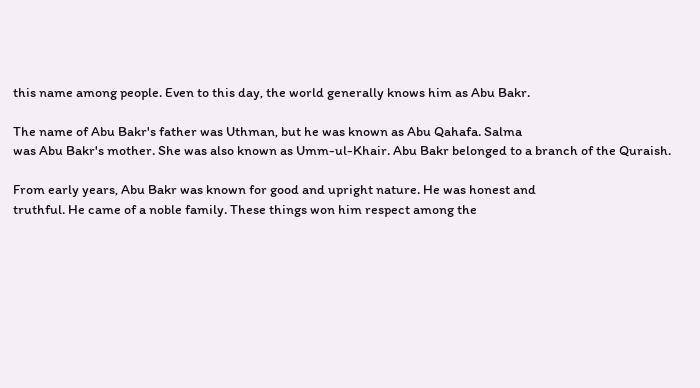this name among people. Even to this day, the world generally knows him as Abu Bakr.

The name of Abu Bakr's father was Uthman, but he was known as Abu Qahafa. Salma
was Abu Bakr's mother. She was also known as Umm-ul-Khair. Abu Bakr belonged to a branch of the Quraish.

From early years, Abu Bakr was known for good and upright nature. He was honest and
truthful. He came of a noble family. These things won him respect among the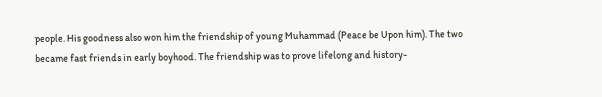people. His goodness also won him the friendship of young Muhammad (Peace be Upon him). The two became fast friends in early boyhood. The friendship was to prove lifelong and history-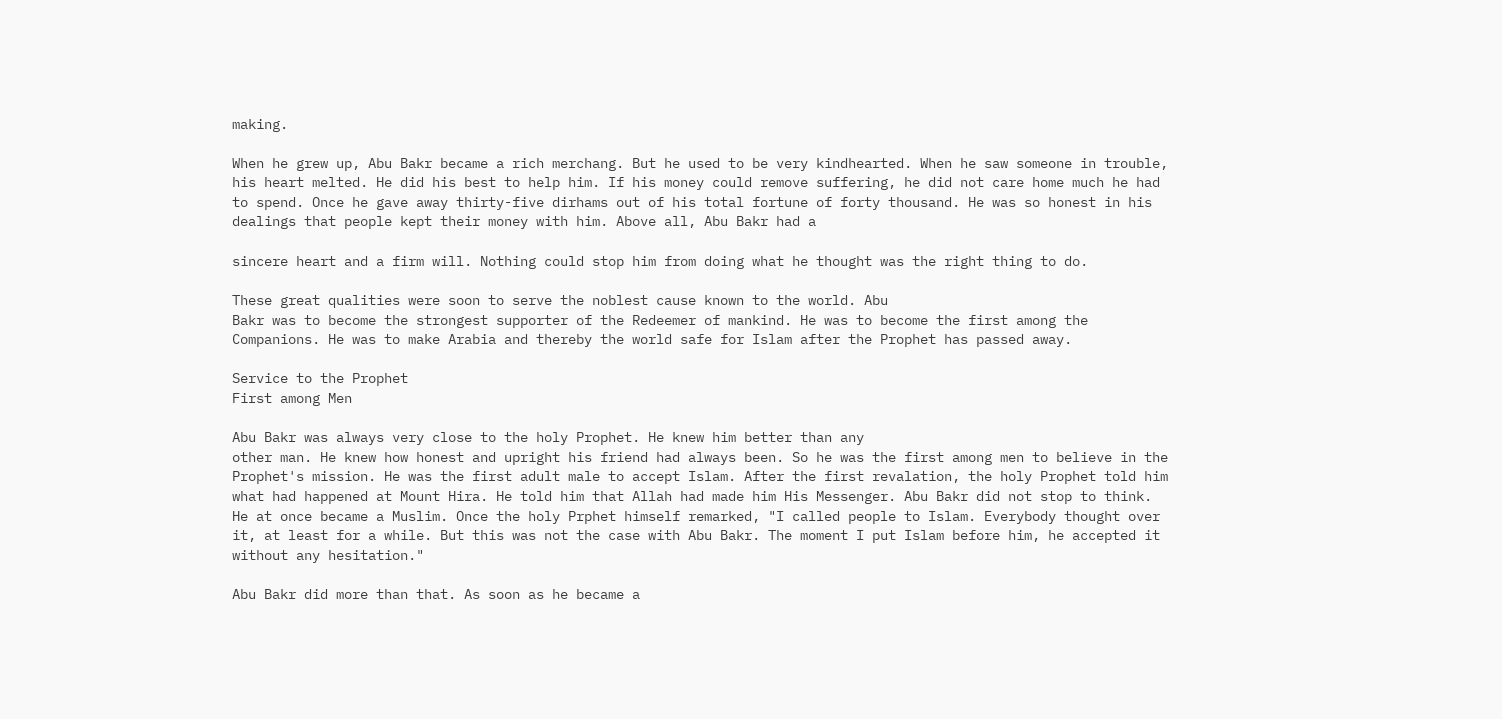making.

When he grew up, Abu Bakr became a rich merchang. But he used to be very kindhearted. When he saw someone in trouble, his heart melted. He did his best to help him. If his money could remove suffering, he did not care home much he had to spend. Once he gave away thirty-five dirhams out of his total fortune of forty thousand. He was so honest in his dealings that people kept their money with him. Above all, Abu Bakr had a

sincere heart and a firm will. Nothing could stop him from doing what he thought was the right thing to do.

These great qualities were soon to serve the noblest cause known to the world. Abu
Bakr was to become the strongest supporter of the Redeemer of mankind. He was to become the first among the Companions. He was to make Arabia and thereby the world safe for Islam after the Prophet has passed away.

Service to the Prophet
First among Men

Abu Bakr was always very close to the holy Prophet. He knew him better than any
other man. He knew how honest and upright his friend had always been. So he was the first among men to believe in the Prophet's mission. He was the first adult male to accept Islam. After the first revalation, the holy Prophet told him what had happened at Mount Hira. He told him that Allah had made him His Messenger. Abu Bakr did not stop to think. He at once became a Muslim. Once the holy Prphet himself remarked, "I called people to Islam. Everybody thought over it, at least for a while. But this was not the case with Abu Bakr. The moment I put Islam before him, he accepted it without any hesitation."

Abu Bakr did more than that. As soon as he became a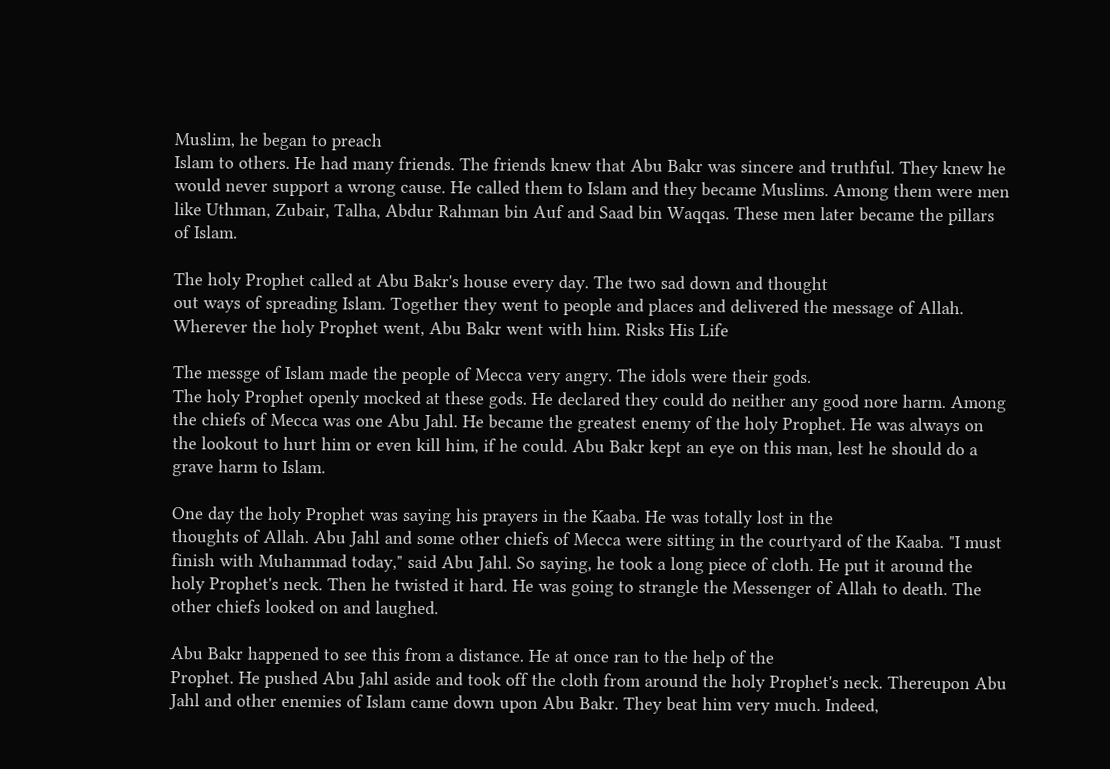Muslim, he began to preach
Islam to others. He had many friends. The friends knew that Abu Bakr was sincere and truthful. They knew he would never support a wrong cause. He called them to Islam and they became Muslims. Among them were men like Uthman, Zubair, Talha, Abdur Rahman bin Auf and Saad bin Waqqas. These men later became the pillars of Islam.

The holy Prophet called at Abu Bakr's house every day. The two sad down and thought
out ways of spreading Islam. Together they went to people and places and delivered the message of Allah. Wherever the holy Prophet went, Abu Bakr went with him. Risks His Life

The messge of Islam made the people of Mecca very angry. The idols were their gods.
The holy Prophet openly mocked at these gods. He declared they could do neither any good nore harm. Among the chiefs of Mecca was one Abu Jahl. He became the greatest enemy of the holy Prophet. He was always on the lookout to hurt him or even kill him, if he could. Abu Bakr kept an eye on this man, lest he should do a grave harm to Islam.

One day the holy Prophet was saying his prayers in the Kaaba. He was totally lost in the
thoughts of Allah. Abu Jahl and some other chiefs of Mecca were sitting in the courtyard of the Kaaba. "I must finish with Muhammad today," said Abu Jahl. So saying, he took a long piece of cloth. He put it around the holy Prophet's neck. Then he twisted it hard. He was going to strangle the Messenger of Allah to death. The other chiefs looked on and laughed.

Abu Bakr happened to see this from a distance. He at once ran to the help of the
Prophet. He pushed Abu Jahl aside and took off the cloth from around the holy Prophet's neck. Thereupon Abu Jahl and other enemies of Islam came down upon Abu Bakr. They beat him very much. Indeed,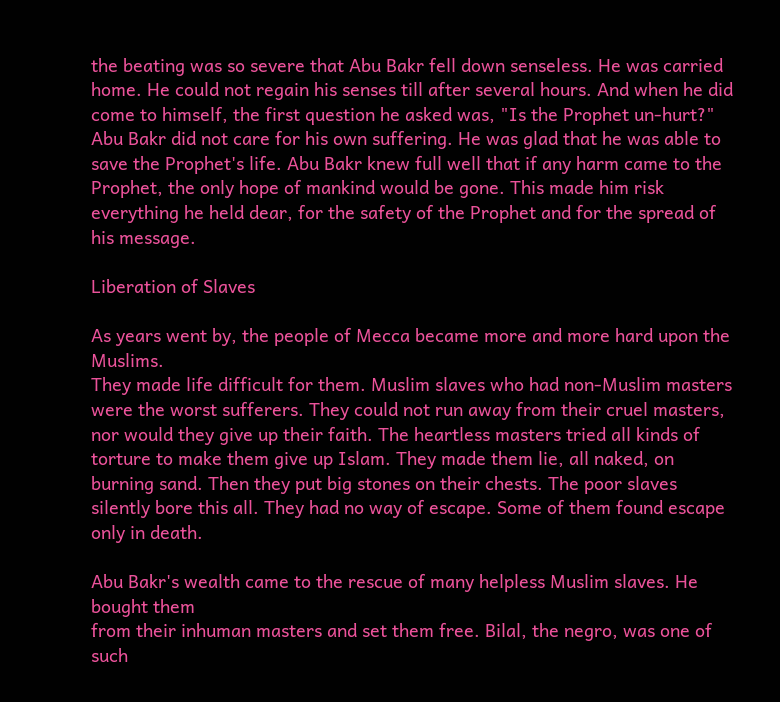the beating was so severe that Abu Bakr fell down senseless. He was carried home. He could not regain his senses till after several hours. And when he did come to himself, the first question he asked was, "Is the Prophet un-hurt?" Abu Bakr did not care for his own suffering. He was glad that he was able to save the Prophet's life. Abu Bakr knew full well that if any harm came to the Prophet, the only hope of mankind would be gone. This made him risk everything he held dear, for the safety of the Prophet and for the spread of his message.

Liberation of Slaves

As years went by, the people of Mecca became more and more hard upon the Muslims.
They made life difficult for them. Muslim slaves who had non-Muslim masters were the worst sufferers. They could not run away from their cruel masters, nor would they give up their faith. The heartless masters tried all kinds of torture to make them give up Islam. They made them lie, all naked, on burning sand. Then they put big stones on their chests. The poor slaves silently bore this all. They had no way of escape. Some of them found escape only in death.

Abu Bakr's wealth came to the rescue of many helpless Muslim slaves. He bought them
from their inhuman masters and set them free. Bilal, the negro, was one of such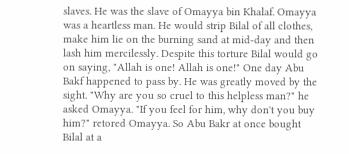slaves. He was the slave of Omayya bin Khalaf. Omayya was a heartless man. He would strip Bilal of all clothes, make him lie on the burning sand at mid-day and then lash him mercilessly. Despite this torture Bilal would go on saying, "Allah is one! Allah is one!" One day Abu Bakf happened to pass by. He was greatly moved by the sight. "Why are you so cruel to this helpless man?" he asked Omayya. "If you feel for him, why don't you buy him?" retored Omayya. So Abu Bakr at once bought Bilal at a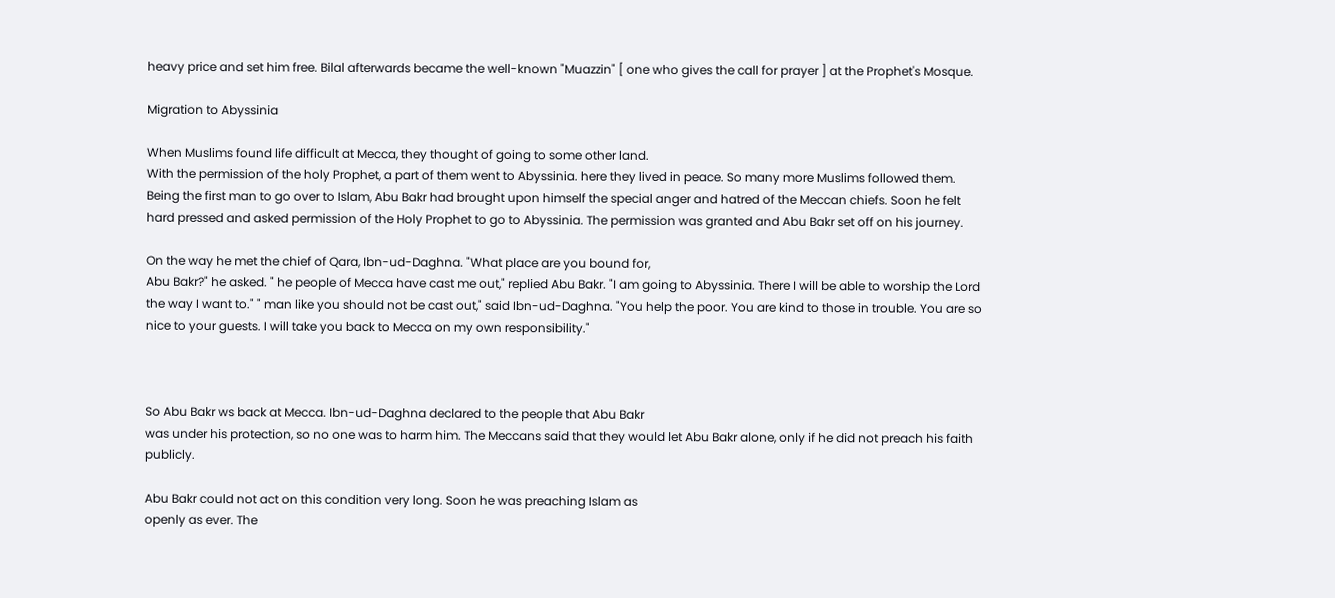heavy price and set him free. Bilal afterwards became the well-known "Muazzin" [ one who gives the call for prayer ] at the Prophet's Mosque.

Migration to Abyssinia

When Muslims found life difficult at Mecca, they thought of going to some other land.
With the permission of the holy Prophet, a part of them went to Abyssinia. here they lived in peace. So many more Muslims followed them. Being the first man to go over to Islam, Abu Bakr had brought upon himself the special anger and hatred of the Meccan chiefs. Soon he felt hard pressed and asked permission of the Holy Prophet to go to Abyssinia. The permission was granted and Abu Bakr set off on his journey.

On the way he met the chief of Qara, Ibn-ud-Daghna. "What place are you bound for,
Abu Bakr?" he asked. " he people of Mecca have cast me out," replied Abu Bakr. "I am going to Abyssinia. There I will be able to worship the Lord the way I want to." " man like you should not be cast out," said Ibn-ud-Daghna. "You help the poor. You are kind to those in trouble. You are so nice to your guests. I will take you back to Mecca on my own responsibility."



So Abu Bakr ws back at Mecca. Ibn-ud-Daghna declared to the people that Abu Bakr
was under his protection, so no one was to harm him. The Meccans said that they would let Abu Bakr alone, only if he did not preach his faith publicly.

Abu Bakr could not act on this condition very long. Soon he was preaching Islam as
openly as ever. The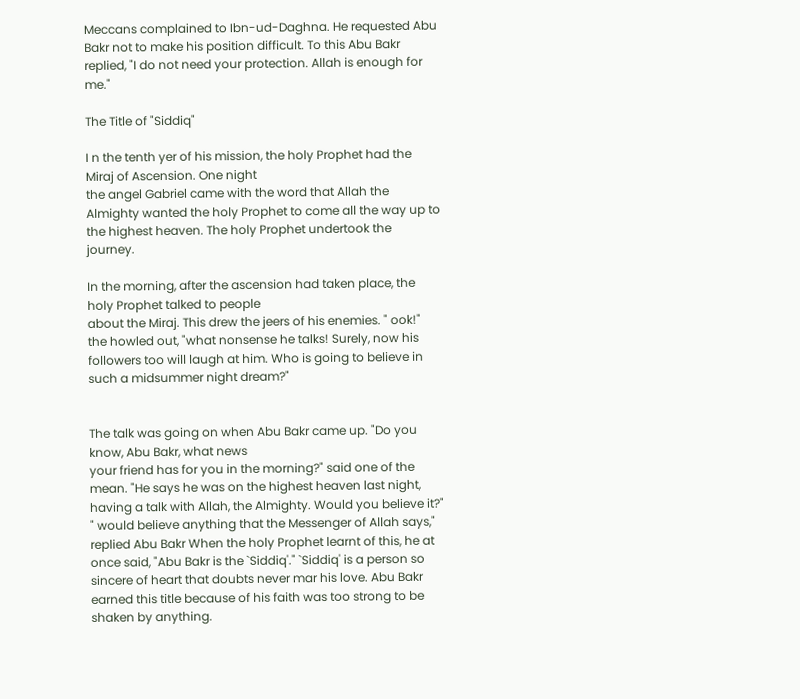Meccans complained to Ibn-ud-Daghna. He requested Abu Bakr not to make his position difficult. To this Abu Bakr replied, "I do not need your protection. Allah is enough for me."

The Title of "Siddiq"

I n the tenth yer of his mission, the holy Prophet had the Miraj of Ascension. One night
the angel Gabriel came with the word that Allah the Almighty wanted the holy Prophet to come all the way up to the highest heaven. The holy Prophet undertook the journey.

In the morning, after the ascension had taken place, the holy Prophet talked to people
about the Miraj. This drew the jeers of his enemies. " ook!" the howled out, "what nonsense he talks! Surely, now his followers too will laugh at him. Who is going to believe in such a midsummer night dream?"


The talk was going on when Abu Bakr came up. "Do you know, Abu Bakr, what news
your friend has for you in the morning?" said one of the mean. "He says he was on the highest heaven last night, having a talk with Allah, the Almighty. Would you believe it?" " would believe anything that the Messenger of Allah says," replied Abu Bakr When the holy Prophet learnt of this, he at once said, "Abu Bakr is the `Siddiq'." `Siddiq' is a person so sincere of heart that doubts never mar his love. Abu Bakr earned this title because of his faith was too strong to be shaken by anything.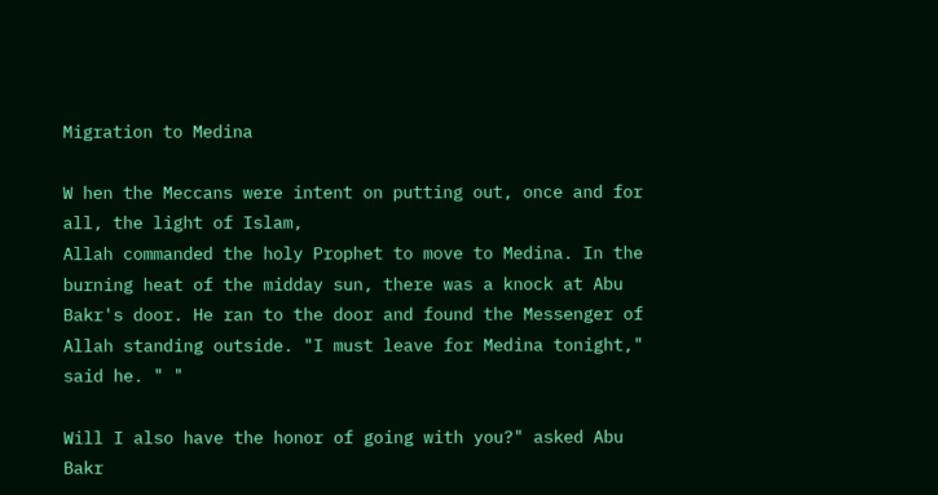Migration to Medina

W hen the Meccans were intent on putting out, once and for all, the light of Islam,
Allah commanded the holy Prophet to move to Medina. In the burning heat of the midday sun, there was a knock at Abu Bakr's door. He ran to the door and found the Messenger of Allah standing outside. "I must leave for Medina tonight," said he. " "

Will I also have the honor of going with you?" asked Abu Bakr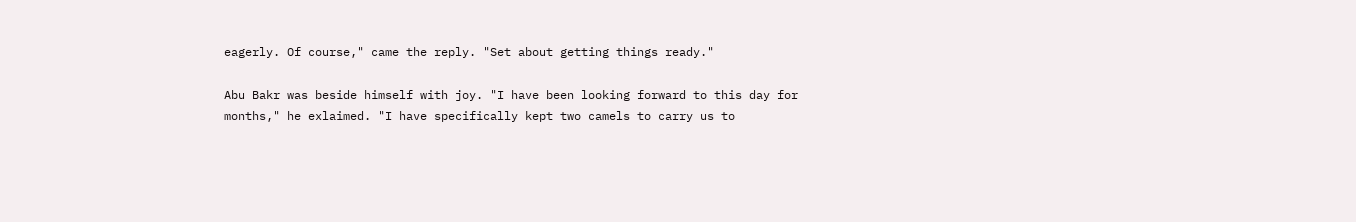eagerly. Of course," came the reply. "Set about getting things ready."

Abu Bakr was beside himself with joy. "I have been looking forward to this day for
months," he exlaimed. "I have specifically kept two camels to carry us to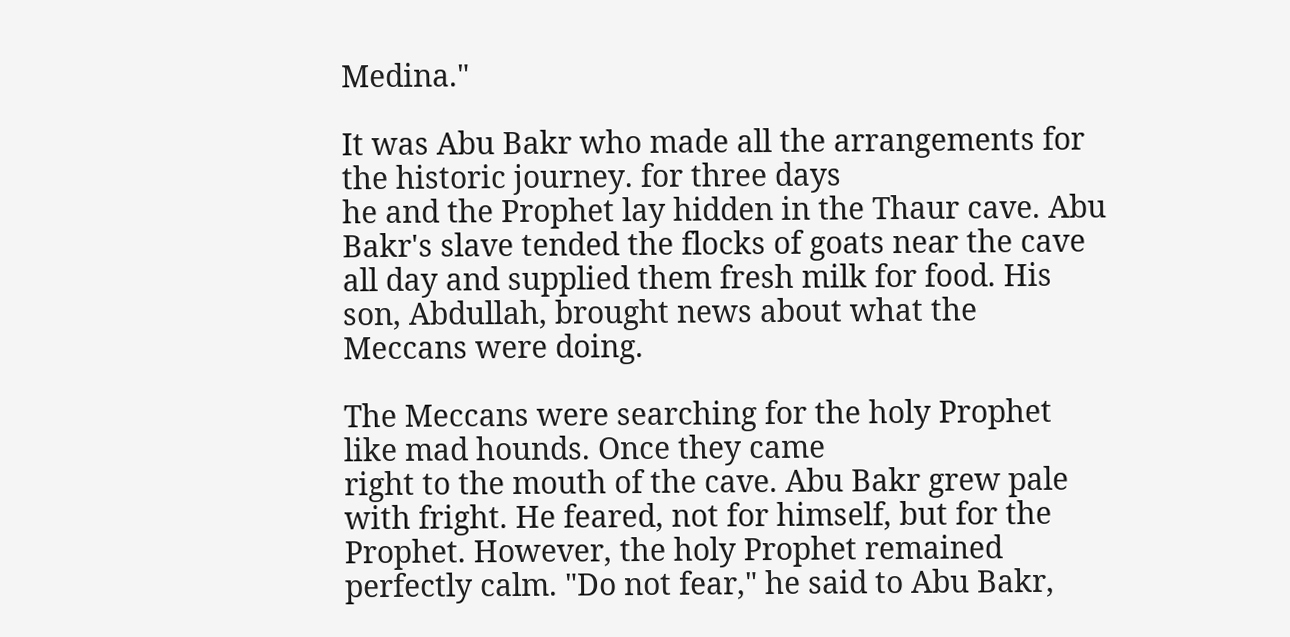Medina."

It was Abu Bakr who made all the arrangements for the historic journey. for three days
he and the Prophet lay hidden in the Thaur cave. Abu Bakr's slave tended the flocks of goats near the cave all day and supplied them fresh milk for food. His son, Abdullah, brought news about what the Meccans were doing.

The Meccans were searching for the holy Prophet like mad hounds. Once they came
right to the mouth of the cave. Abu Bakr grew pale with fright. He feared, not for himself, but for the Prophet. However, the holy Prophet remained perfectly calm. "Do not fear," he said to Abu Bakr,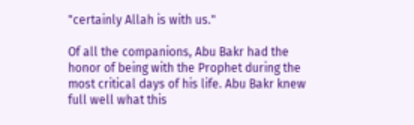"certainly Allah is with us."

Of all the companions, Abu Bakr had the honor of being with the Prophet during the
most critical days of his life. Abu Bakr knew full well what this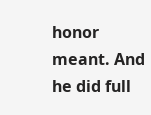honor meant. And he did full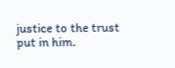justice to the trust put in him.